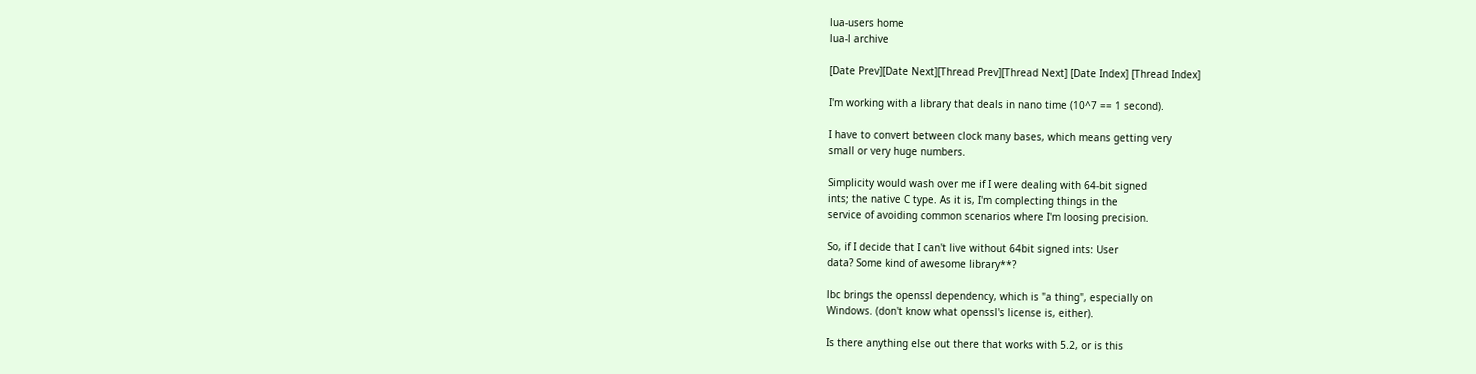lua-users home
lua-l archive

[Date Prev][Date Next][Thread Prev][Thread Next] [Date Index] [Thread Index]

I'm working with a library that deals in nano time (10^7 == 1 second).

I have to convert between clock many bases, which means getting very
small or very huge numbers.

Simplicity would wash over me if I were dealing with 64-bit signed
ints; the native C type. As it is, I'm complecting things in the
service of avoiding common scenarios where I'm loosing precision.

So, if I decide that I can't live without 64bit signed ints: User
data? Some kind of awesome library**?

lbc brings the openssl dependency, which is "a thing", especially on
Windows. (don't know what openssl's license is, either).

Is there anything else out there that works with 5.2, or is this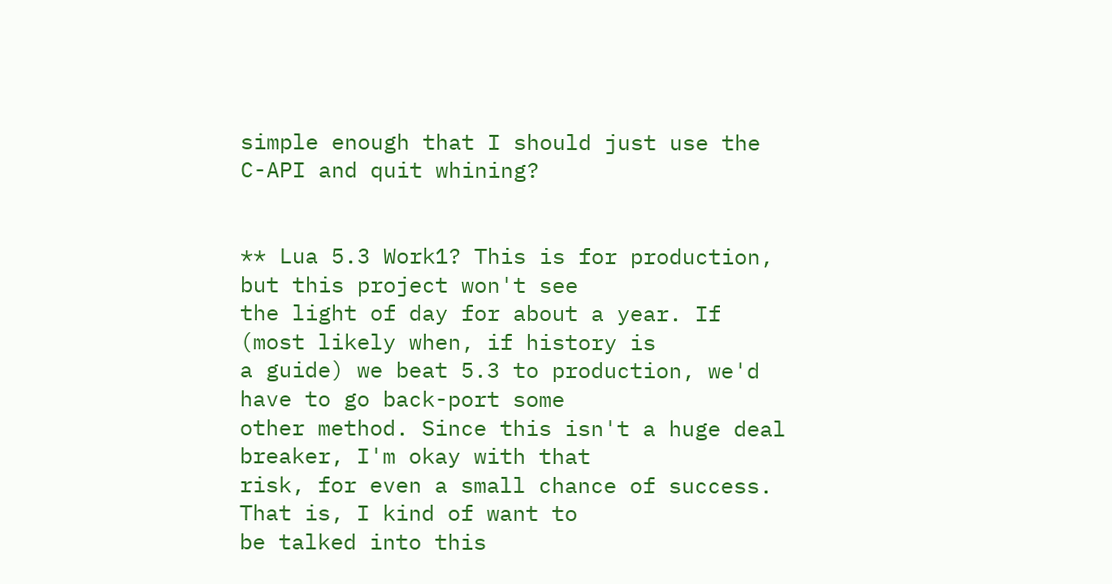simple enough that I should just use the C-API and quit whining?


** Lua 5.3 Work1? This is for production, but this project won't see
the light of day for about a year. If (most likely when, if history is
a guide) we beat 5.3 to production, we'd have to go back-port some
other method. Since this isn't a huge deal breaker, I'm okay with that
risk, for even a small chance of success. That is, I kind of want to
be talked into this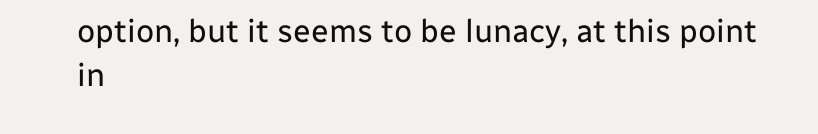option, but it seems to be lunacy, at this point
in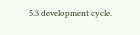5.3 development cycle.